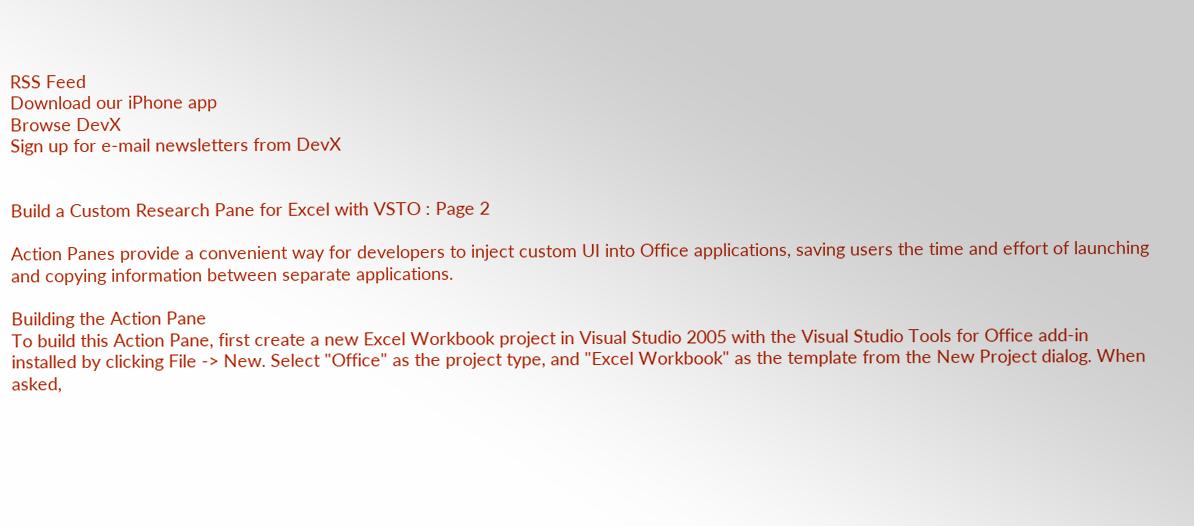RSS Feed
Download our iPhone app
Browse DevX
Sign up for e-mail newsletters from DevX


Build a Custom Research Pane for Excel with VSTO : Page 2

Action Panes provide a convenient way for developers to inject custom UI into Office applications, saving users the time and effort of launching and copying information between separate applications.

Building the Action Pane
To build this Action Pane, first create a new Excel Workbook project in Visual Studio 2005 with the Visual Studio Tools for Office add-in installed by clicking File -> New. Select "Office" as the project type, and "Excel Workbook" as the template from the New Project dialog. When asked,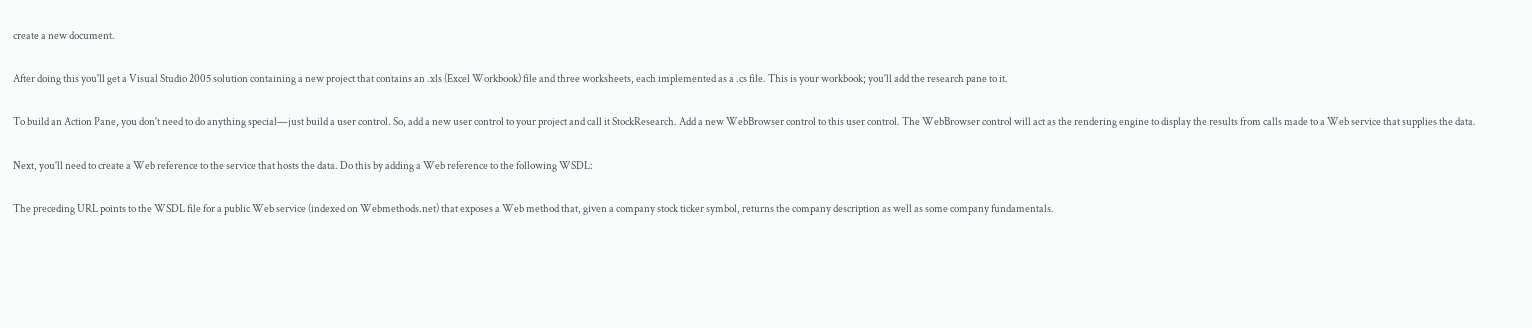create a new document.

After doing this you'll get a Visual Studio 2005 solution containing a new project that contains an .xls (Excel Workbook) file and three worksheets, each implemented as a .cs file. This is your workbook; you'll add the research pane to it.

To build an Action Pane, you don't need to do anything special—just build a user control. So, add a new user control to your project and call it StockResearch. Add a new WebBrowser control to this user control. The WebBrowser control will act as the rendering engine to display the results from calls made to a Web service that supplies the data.

Next, you'll need to create a Web reference to the service that hosts the data. Do this by adding a Web reference to the following WSDL:

The preceding URL points to the WSDL file for a public Web service (indexed on Webmethods.net) that exposes a Web method that, given a company stock ticker symbol, returns the company description as well as some company fundamentals.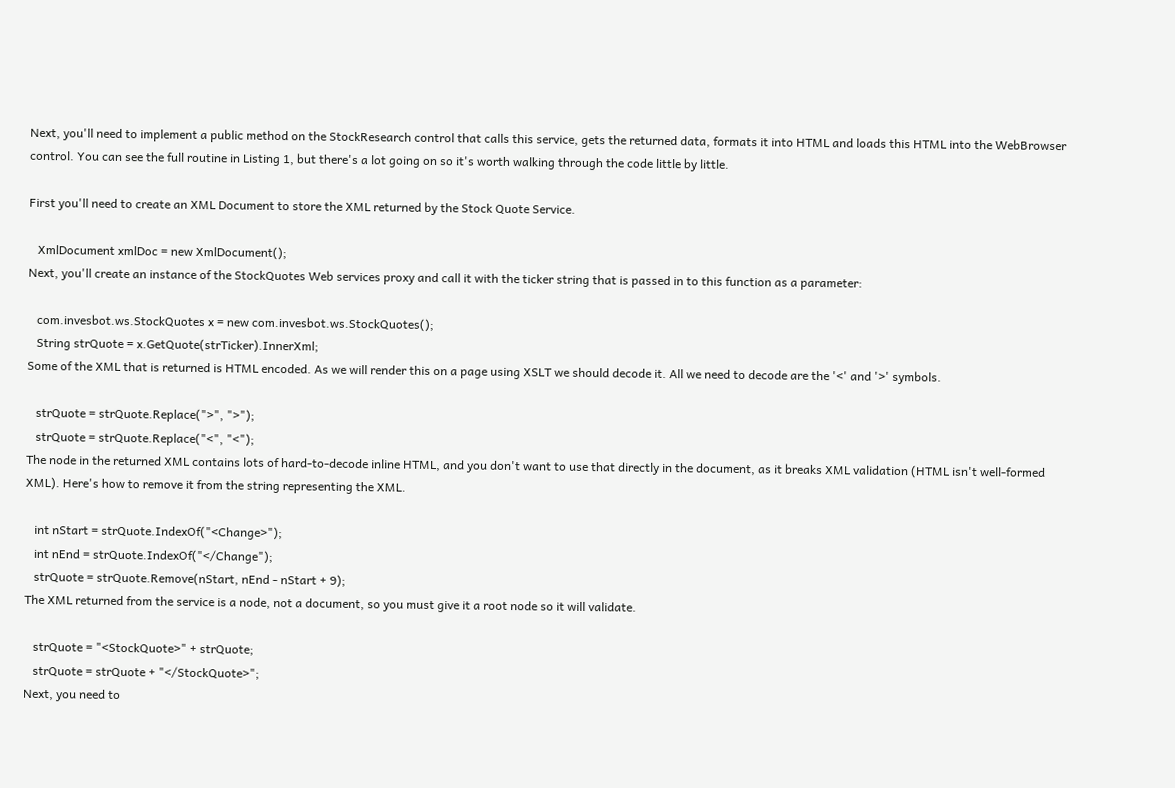Next, you'll need to implement a public method on the StockResearch control that calls this service, gets the returned data, formats it into HTML and loads this HTML into the WebBrowser control. You can see the full routine in Listing 1, but there's a lot going on so it's worth walking through the code little by little.

First you'll need to create an XML Document to store the XML returned by the Stock Quote Service.

   XmlDocument xmlDoc = new XmlDocument();
Next, you'll create an instance of the StockQuotes Web services proxy and call it with the ticker string that is passed in to this function as a parameter:

   com.invesbot.ws.StockQuotes x = new com.invesbot.ws.StockQuotes();
   String strQuote = x.GetQuote(strTicker).InnerXml;
Some of the XML that is returned is HTML encoded. As we will render this on a page using XSLT we should decode it. All we need to decode are the '<' and '>' symbols.

   strQuote = strQuote.Replace(">", ">");
   strQuote = strQuote.Replace("<", "<");
The node in the returned XML contains lots of hard-to-decode inline HTML, and you don't want to use that directly in the document, as it breaks XML validation (HTML isn't well-formed XML). Here's how to remove it from the string representing the XML.

   int nStart = strQuote.IndexOf("<Change>");
   int nEnd = strQuote.IndexOf("</Change");
   strQuote = strQuote.Remove(nStart, nEnd - nStart + 9);
The XML returned from the service is a node, not a document, so you must give it a root node so it will validate.

   strQuote = "<StockQuote>" + strQuote;
   strQuote = strQuote + "</StockQuote>";
Next, you need to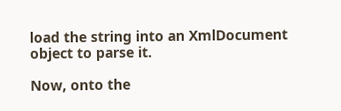load the string into an XmlDocument object to parse it.

Now, onto the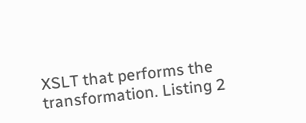XSLT that performs the transformation. Listing 2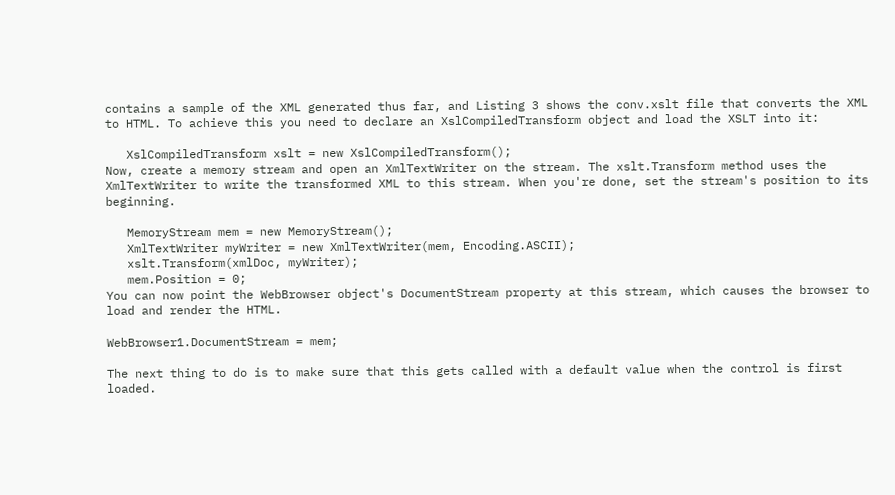contains a sample of the XML generated thus far, and Listing 3 shows the conv.xslt file that converts the XML to HTML. To achieve this you need to declare an XslCompiledTransform object and load the XSLT into it:

   XslCompiledTransform xslt = new XslCompiledTransform();
Now, create a memory stream and open an XmlTextWriter on the stream. The xslt.Transform method uses the XmlTextWriter to write the transformed XML to this stream. When you're done, set the stream's position to its beginning.

   MemoryStream mem = new MemoryStream();
   XmlTextWriter myWriter = new XmlTextWriter(mem, Encoding.ASCII);
   xslt.Transform(xmlDoc, myWriter);
   mem.Position = 0;
You can now point the WebBrowser object's DocumentStream property at this stream, which causes the browser to load and render the HTML.

WebBrowser1.DocumentStream = mem;

The next thing to do is to make sure that this gets called with a default value when the control is first loaded.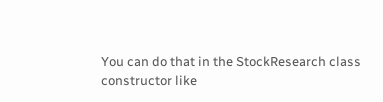You can do that in the StockResearch class constructor like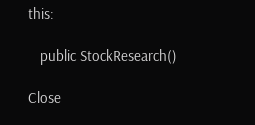this:

   public StockResearch()

Close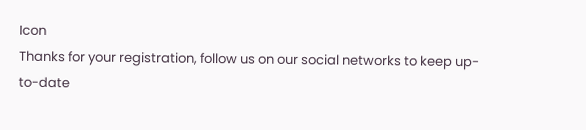Icon
Thanks for your registration, follow us on our social networks to keep up-to-date